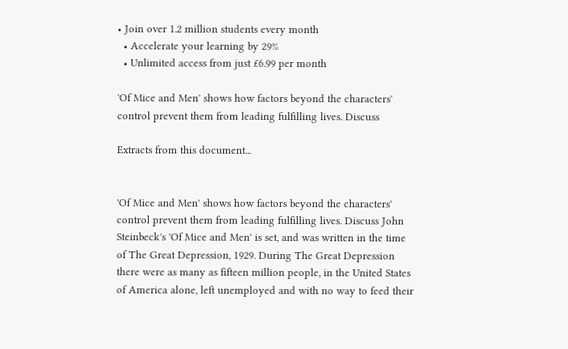• Join over 1.2 million students every month
  • Accelerate your learning by 29%
  • Unlimited access from just £6.99 per month

'Of Mice and Men' shows how factors beyond the characters' control prevent them from leading fulfilling lives. Discuss

Extracts from this document...


'Of Mice and Men' shows how factors beyond the characters' control prevent them from leading fulfilling lives. Discuss John Steinbeck's 'Of Mice and Men' is set, and was written in the time of The Great Depression, 1929. During The Great Depression there were as many as fifteen million people, in the United States of America alone, left unemployed and with no way to feed their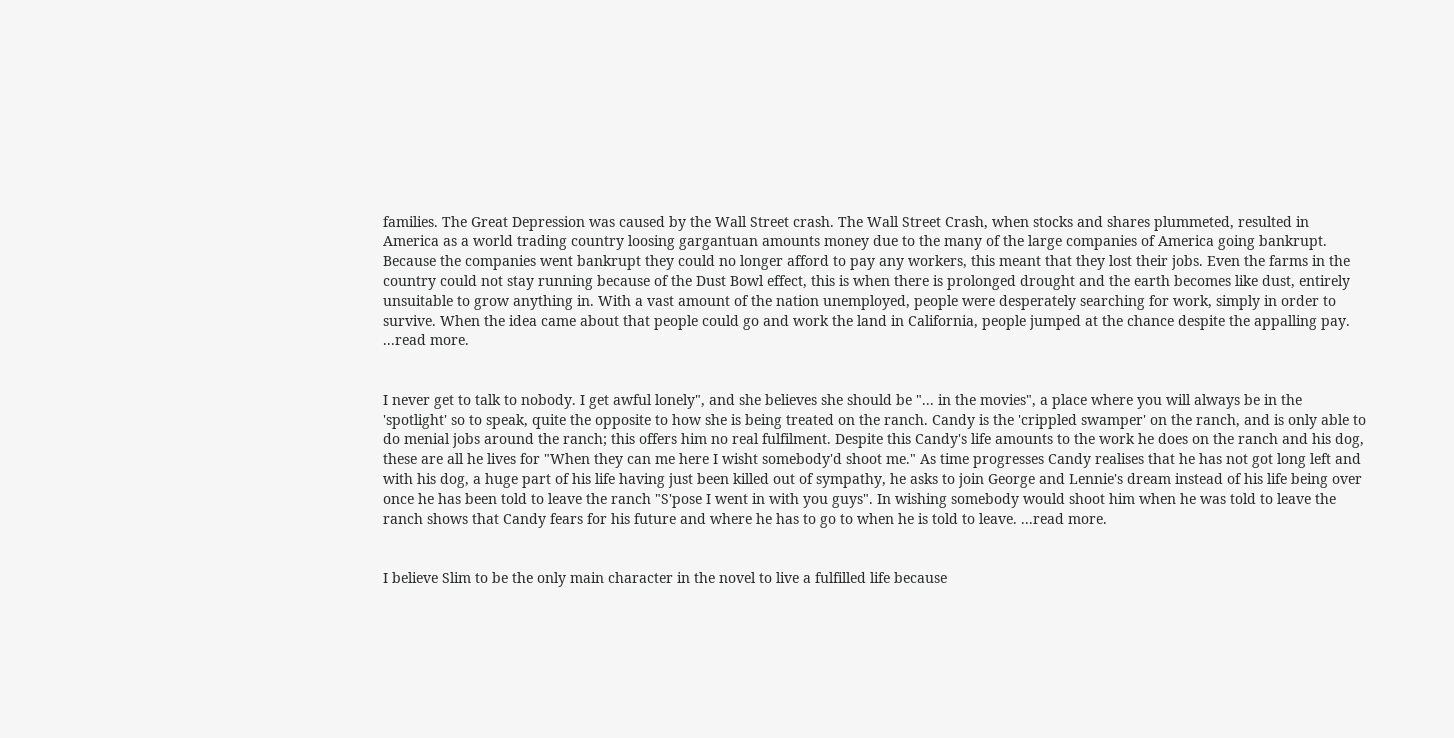families. The Great Depression was caused by the Wall Street crash. The Wall Street Crash, when stocks and shares plummeted, resulted in America as a world trading country loosing gargantuan amounts money due to the many of the large companies of America going bankrupt. Because the companies went bankrupt they could no longer afford to pay any workers, this meant that they lost their jobs. Even the farms in the country could not stay running because of the Dust Bowl effect, this is when there is prolonged drought and the earth becomes like dust, entirely unsuitable to grow anything in. With a vast amount of the nation unemployed, people were desperately searching for work, simply in order to survive. When the idea came about that people could go and work the land in California, people jumped at the chance despite the appalling pay. ...read more.


I never get to talk to nobody. I get awful lonely", and she believes she should be "... in the movies", a place where you will always be in the 'spotlight' so to speak, quite the opposite to how she is being treated on the ranch. Candy is the 'crippled swamper' on the ranch, and is only able to do menial jobs around the ranch; this offers him no real fulfilment. Despite this Candy's life amounts to the work he does on the ranch and his dog, these are all he lives for "When they can me here I wisht somebody'd shoot me." As time progresses Candy realises that he has not got long left and with his dog, a huge part of his life having just been killed out of sympathy, he asks to join George and Lennie's dream instead of his life being over once he has been told to leave the ranch "S'pose I went in with you guys". In wishing somebody would shoot him when he was told to leave the ranch shows that Candy fears for his future and where he has to go to when he is told to leave. ...read more.


I believe Slim to be the only main character in the novel to live a fulfilled life because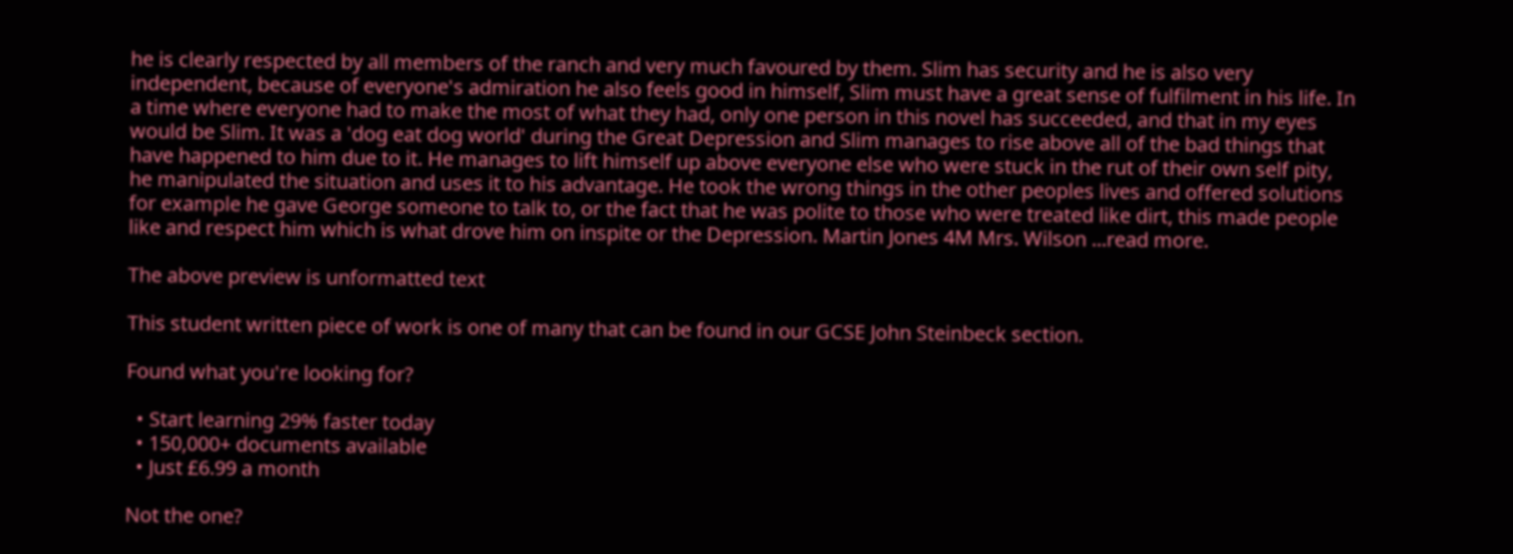he is clearly respected by all members of the ranch and very much favoured by them. Slim has security and he is also very independent, because of everyone's admiration he also feels good in himself, Slim must have a great sense of fulfilment in his life. In a time where everyone had to make the most of what they had, only one person in this novel has succeeded, and that in my eyes would be Slim. It was a 'dog eat dog world' during the Great Depression and Slim manages to rise above all of the bad things that have happened to him due to it. He manages to lift himself up above everyone else who were stuck in the rut of their own self pity, he manipulated the situation and uses it to his advantage. He took the wrong things in the other peoples lives and offered solutions for example he gave George someone to talk to, or the fact that he was polite to those who were treated like dirt, this made people like and respect him which is what drove him on inspite or the Depression. Martin Jones 4M Mrs. Wilson ...read more.

The above preview is unformatted text

This student written piece of work is one of many that can be found in our GCSE John Steinbeck section.

Found what you're looking for?

  • Start learning 29% faster today
  • 150,000+ documents available
  • Just £6.99 a month

Not the one?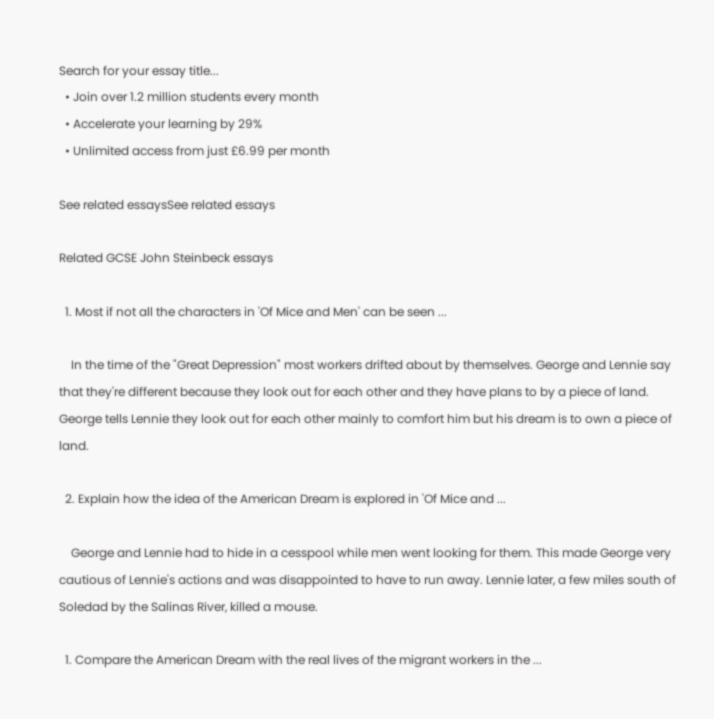Search for your essay title...
  • Join over 1.2 million students every month
  • Accelerate your learning by 29%
  • Unlimited access from just £6.99 per month

See related essaysSee related essays

Related GCSE John Steinbeck essays

  1. Most if not all the characters in 'Of Mice and Men' can be seen ...

    In the time of the "Great Depression" most workers drifted about by themselves. George and Lennie say that they're different because they look out for each other and they have plans to by a piece of land. George tells Lennie they look out for each other mainly to comfort him but his dream is to own a piece of land.

  2. Explain how the idea of the American Dream is explored in 'Of Mice and ...

    George and Lennie had to hide in a cesspool while men went looking for them. This made George very cautious of Lennie's actions and was disappointed to have to run away. Lennie later, a few miles south of Soledad by the Salinas River, killed a mouse.

  1. Compare the American Dream with the real lives of the migrant workers in the ...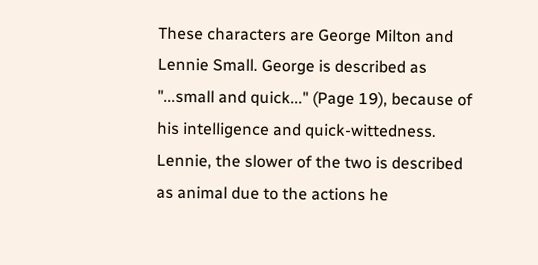These characters are George Milton and Lennie Small. George is described as "...small and quick..." (Page 19), because of his intelligence and quick-wittedness. Lennie, the slower of the two is described as animal due to the actions he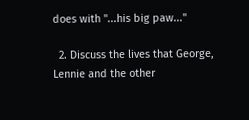does with "...his big paw..."

  2. Discuss the lives that George, Lennie and the other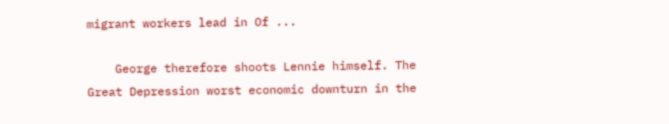migrant workers lead in Of ...

    George therefore shoots Lennie himself. The Great Depression worst economic downturn in the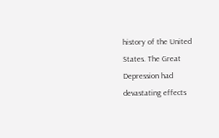history of the United States. The Great Depression had devastating effects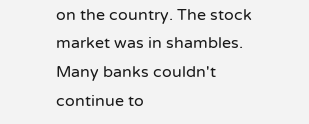on the country. The stock market was in shambles. Many banks couldn't continue to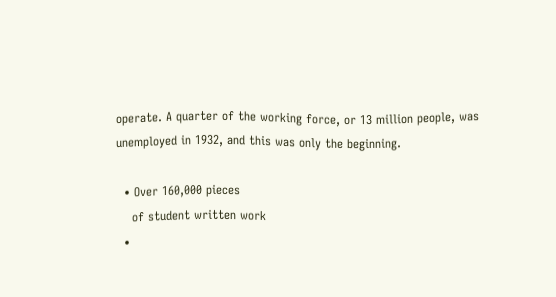operate. A quarter of the working force, or 13 million people, was unemployed in 1932, and this was only the beginning.

  • Over 160,000 pieces
    of student written work
  •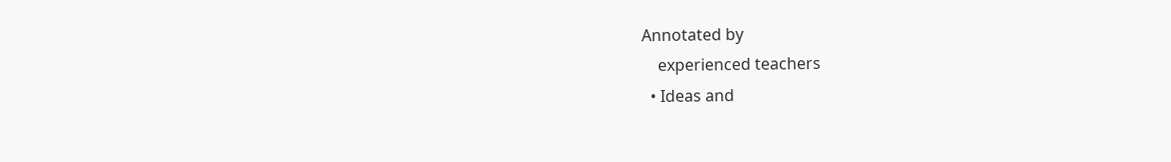Annotated by
    experienced teachers
  • Ideas and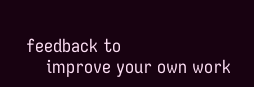feedback to
    improve your own work